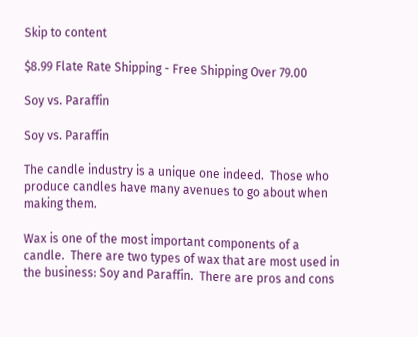Skip to content

$8.99 Flate Rate Shipping - Free Shipping Over 79.00

Soy vs. Paraffin

Soy vs. Paraffin

The candle industry is a unique one indeed.  Those who produce candles have many avenues to go about when making them.

Wax is one of the most important components of a candle.  There are two types of wax that are most used in the business: Soy and Paraffin.  There are pros and cons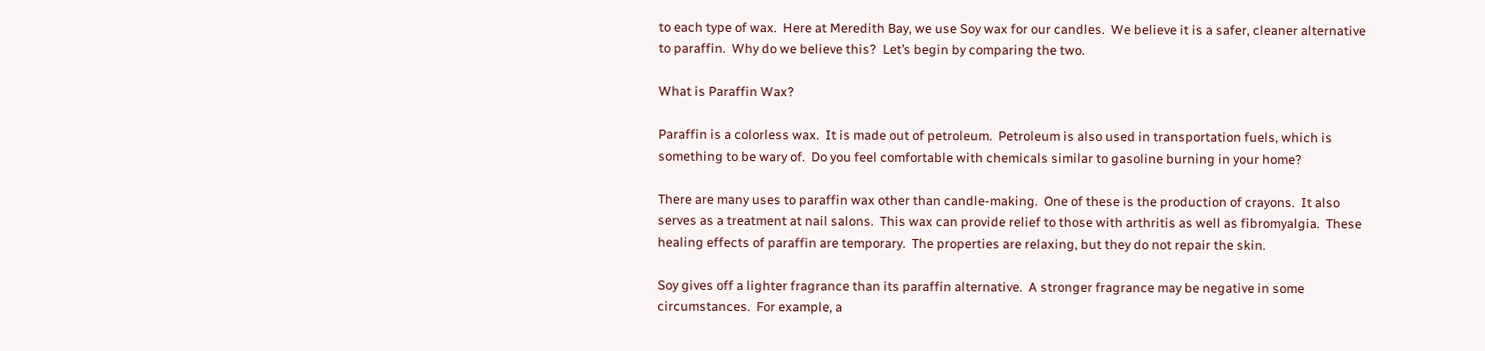to each type of wax.  Here at Meredith Bay, we use Soy wax for our candles.  We believe it is a safer, cleaner alternative to paraffin.  Why do we believe this?  Let’s begin by comparing the two.

What is Paraffin Wax?

Paraffin is a colorless wax.  It is made out of petroleum.  Petroleum is also used in transportation fuels, which is something to be wary of.  Do you feel comfortable with chemicals similar to gasoline burning in your home?

There are many uses to paraffin wax other than candle-making.  One of these is the production of crayons.  It also serves as a treatment at nail salons.  This wax can provide relief to those with arthritis as well as fibromyalgia.  These healing effects of paraffin are temporary.  The properties are relaxing, but they do not repair the skin.

Soy gives off a lighter fragrance than its paraffin alternative.  A stronger fragrance may be negative in some circumstances.  For example, a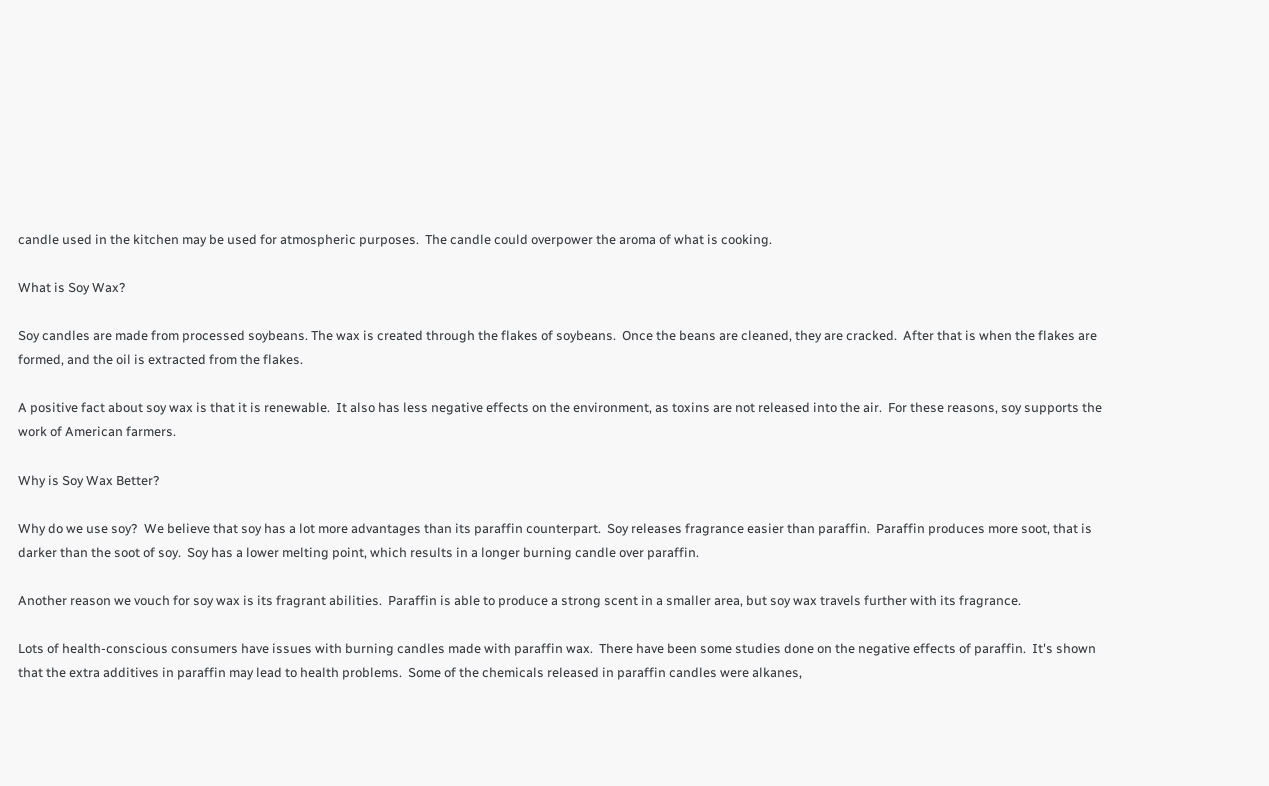candle used in the kitchen may be used for atmospheric purposes.  The candle could overpower the aroma of what is cooking.

What is Soy Wax?

Soy candles are made from processed soybeans. The wax is created through the flakes of soybeans.  Once the beans are cleaned, they are cracked.  After that is when the flakes are formed, and the oil is extracted from the flakes.

A positive fact about soy wax is that it is renewable.  It also has less negative effects on the environment, as toxins are not released into the air.  For these reasons, soy supports the work of American farmers.

Why is Soy Wax Better?

Why do we use soy?  We believe that soy has a lot more advantages than its paraffin counterpart.  Soy releases fragrance easier than paraffin.  Paraffin produces more soot, that is darker than the soot of soy.  Soy has a lower melting point, which results in a longer burning candle over paraffin.

Another reason we vouch for soy wax is its fragrant abilities.  Paraffin is able to produce a strong scent in a smaller area, but soy wax travels further with its fragrance.

Lots of health-conscious consumers have issues with burning candles made with paraffin wax.  There have been some studies done on the negative effects of paraffin.  It's shown that the extra additives in paraffin may lead to health problems.  Some of the chemicals released in paraffin candles were alkanes,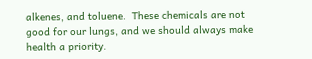alkenes, and toluene.  These chemicals are not good for our lungs, and we should always make health a priority.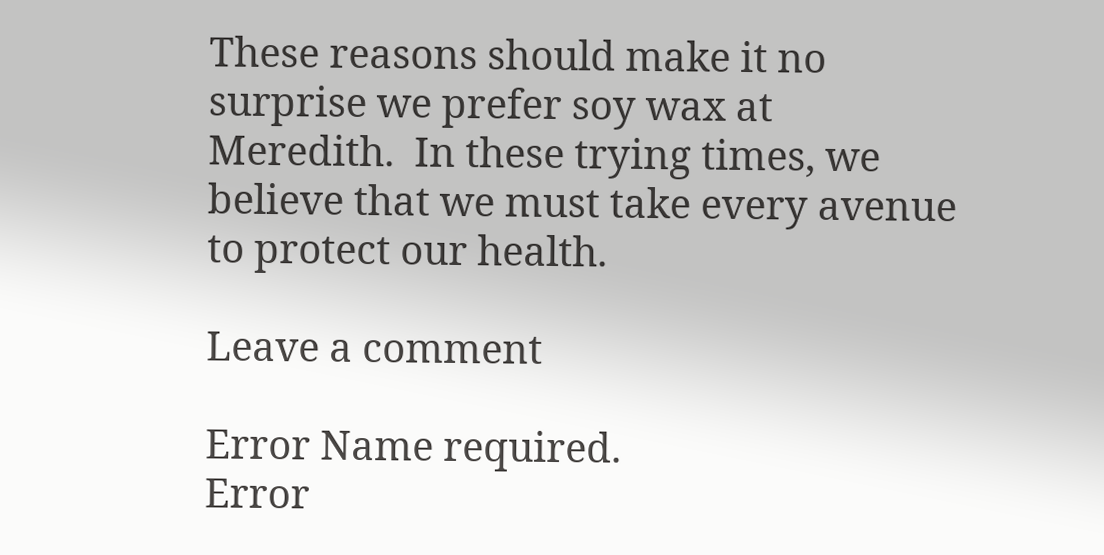These reasons should make it no surprise we prefer soy wax at Meredith.  In these trying times, we believe that we must take every avenue to protect our health.

Leave a comment

Error Name required.
Error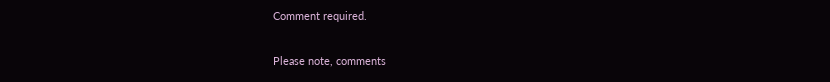Comment required.

Please note, comments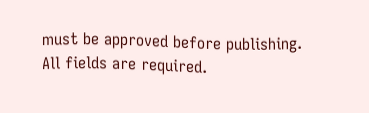must be approved before publishing. All fields are required.